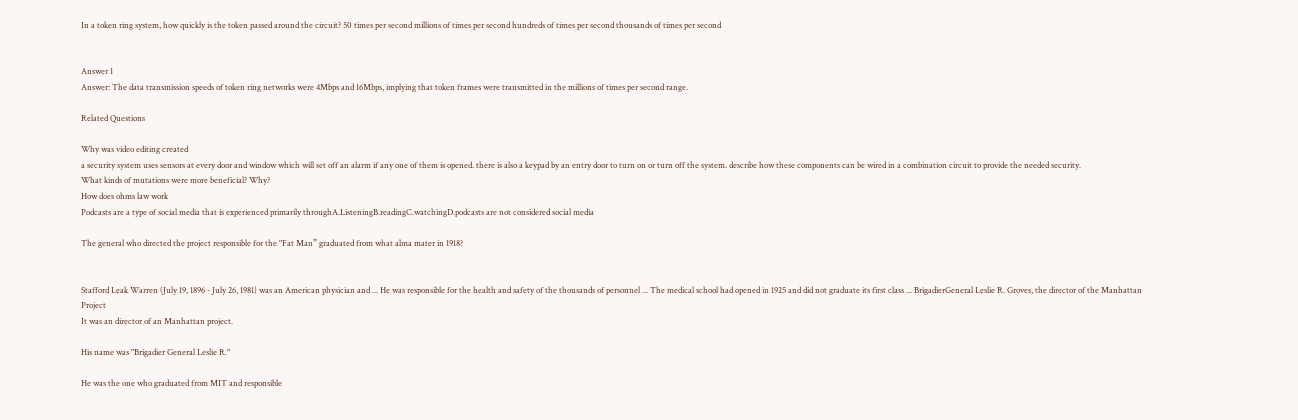In a token ring system, how quickly is the token passed around the circuit? 50 times per second millions of times per second hundreds of times per second thousands of times per second


Answer 1
Answer: The data transmission speeds of token ring networks were 4Mbps and 16Mbps, implying that token frames were transmitted in the millions of times per second range.

Related Questions

Why was video editing created
a security system uses sensors at every door and window which will set off an alarm if any one of them is opened. there is also a keypad by an entry door to turn on or turn off the system. describe how these components can be wired in a combination circuit to provide the needed security.
What kinds of mutations were more beneficial? Why?
How does ohms law work
Podcasts are a type of social media that is experienced primarily throughA.ListeningB.readingC.watchingD.podcasts are not considered social media

The general who directed the project responsible for the "Fat Man” graduated from what alma mater in 1918?


Stafford Leak Warren (July 19, 1896 - July 26, 1981) was an American physician and ... He was responsible for the health and safety of the thousands of personnel ... The medical school had opened in 1925 and did not graduate its first class ... BrigadierGeneral Leslie R. Groves, the director of the Manhattan Project
It was an director of an Manhattan project.

His name was "Brigadier General Leslie R."

He was the one who graduated from MIT and responsible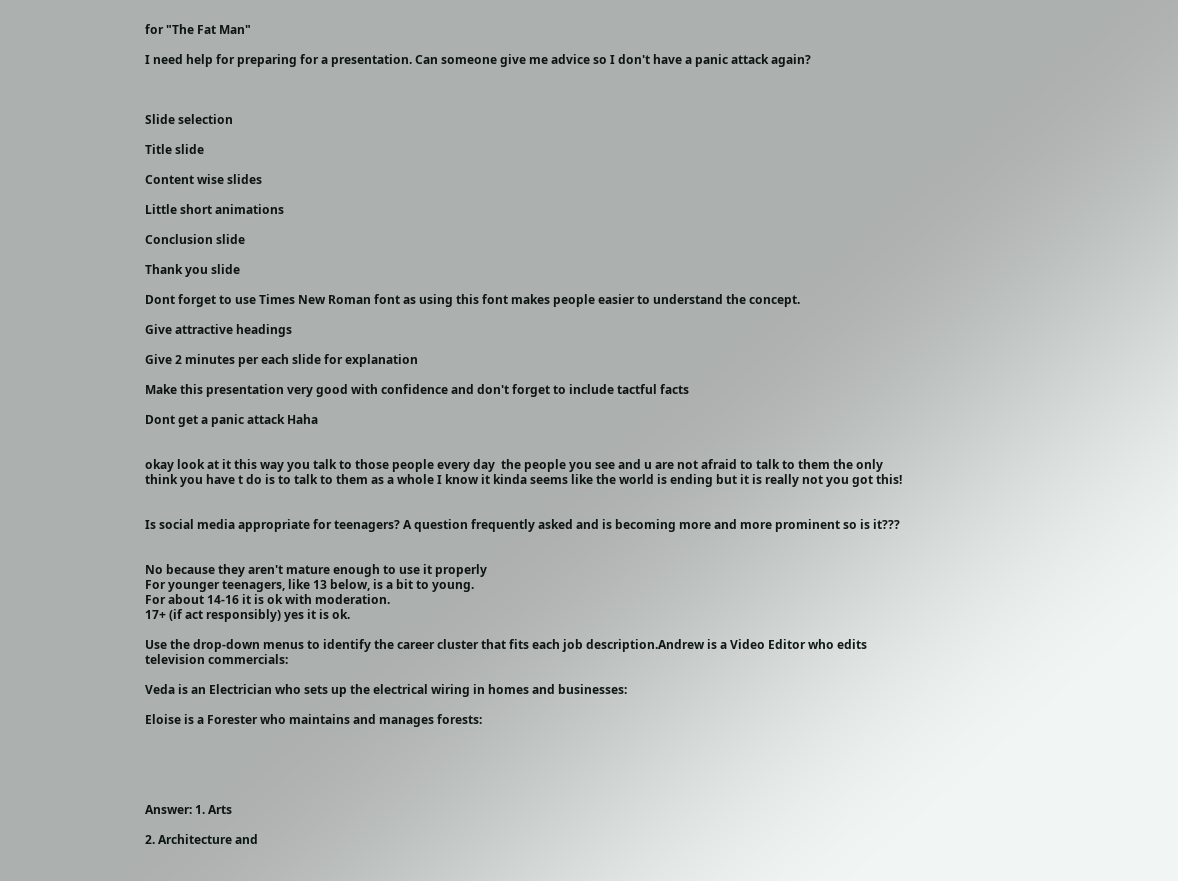for "The Fat Man"

I need help for preparing for a presentation. Can someone give me advice so I don't have a panic attack again?



Slide selection

Title slide

Content wise slides

Little short animations

Conclusion slide

Thank you slide

Dont forget to use Times New Roman font as using this font makes people easier to understand the concept.

Give attractive headings

Give 2 minutes per each slide for explanation

Make this presentation very good with confidence and don't forget to include tactful facts

Dont get a panic attack Haha


okay look at it this way you talk to those people every day  the people you see and u are not afraid to talk to them the only think you have t do is to talk to them as a whole I know it kinda seems like the world is ending but it is really not you got this!


Is social media appropriate for teenagers? A question frequently asked and is becoming more and more prominent so is it???


No because they aren't mature enough to use it properly
For younger teenagers, like 13 below, is a bit to young.
For about 14-16 it is ok with moderation.
17+ (if act responsibly) yes it is ok.

Use the drop-down menus to identify the career cluster that fits each job description.Andrew is a Video Editor who edits television commercials:

Veda is an Electrician who sets up the electrical wiring in homes and businesses:

Eloise is a Forester who maintains and manages forests:





Answer: 1. Arts

2. Architecture and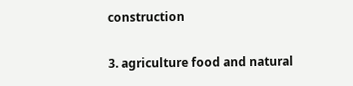construction

3. agriculture food and natural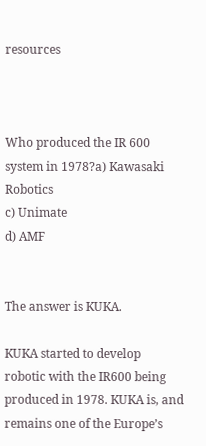resources



Who produced the IR 600 system in 1978?a) Kawasaki Robotics
c) Unimate
d) AMF


The answer is KUKA.

KUKA started to develop robotic with the IR600 being produced in 1978. KUKA is, and remains one of the Europe’s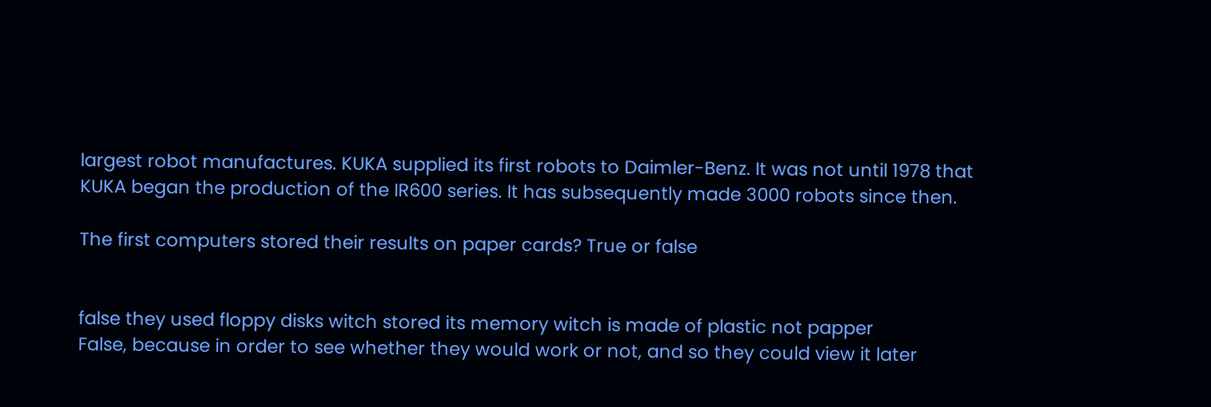largest robot manufactures. KUKA supplied its first robots to Daimler-Benz. It was not until 1978 that KUKA began the production of the IR600 series. It has subsequently made 3000 robots since then.

The first computers stored their results on paper cards? True or false


false they used floppy disks witch stored its memory witch is made of plastic not papper
False, because in order to see whether they would work or not, and so they could view it later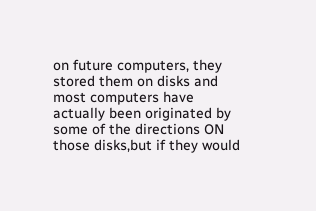on future computers, they stored them on disks and most computers have actually been originated by some of the directions ON those disks,but if they would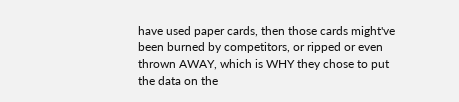have used paper cards, then those cards might've been burned by competitors, or ripped or even thrown AWAY, which is WHY they chose to put the data on the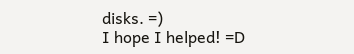disks. =)
I hope I helped! =D